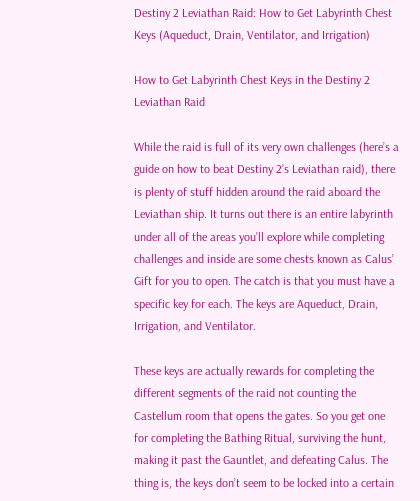Destiny 2 Leviathan Raid: How to Get Labyrinth Chest Keys (Aqueduct, Drain, Ventilator, and Irrigation)

How to Get Labyrinth Chest Keys in the Destiny 2 Leviathan Raid

While the raid is full of its very own challenges (here’s a guide on how to beat Destiny 2’s Leviathan raid), there is plenty of stuff hidden around the raid aboard the Leviathan ship. It turns out there is an entire labyrinth under all of the areas you’ll explore while completing challenges and inside are some chests known as Calus’ Gift for you to open. The catch is that you must have a specific key for each. The keys are Aqueduct, Drain, Irrigation, and Ventilator.

These keys are actually rewards for completing the different segments of the raid not counting the Castellum room that opens the gates. So you get one for completing the Bathing Ritual, surviving the hunt, making it past the Gauntlet, and defeating Calus. The thing is, the keys don’t seem to be locked into a certain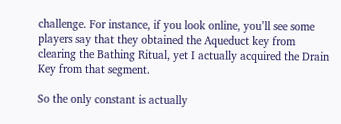challenge. For instance, if you look online, you’ll see some players say that they obtained the Aqueduct key from clearing the Bathing Ritual, yet I actually acquired the Drain Key from that segment.

So the only constant is actually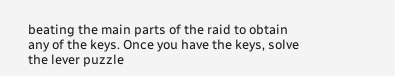beating the main parts of the raid to obtain any of the keys. Once you have the keys, solve the lever puzzle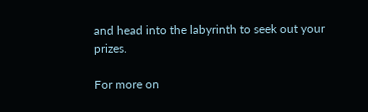and head into the labyrinth to seek out your prizes.

For more on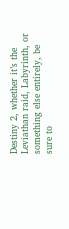Destiny 2, whether it’s the Leviathan raid, Labyrinth, or something else entirely, be sure to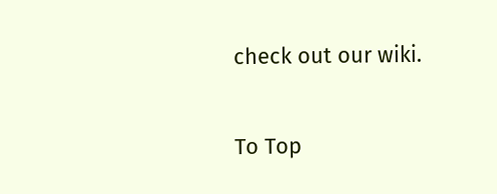check out our wiki.

To Top